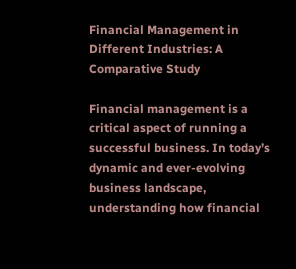Financial Management in Different Industries: A Comparative Study

Financial management is a critical aspect of running a successful business. In today’s dynamic and ever-evolving business landscape, understanding how financial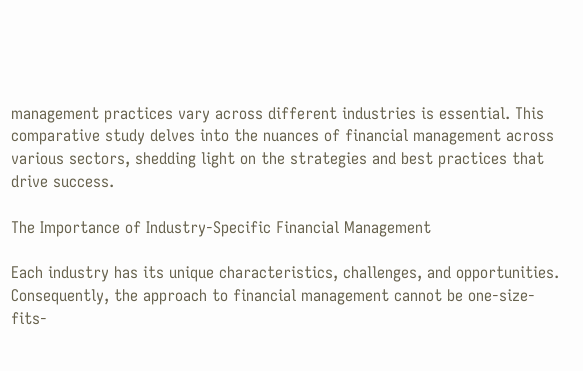management practices vary across different industries is essential. This comparative study delves into the nuances of financial management across various sectors, shedding light on the strategies and best practices that drive success.

The Importance of Industry-Specific Financial Management

Each industry has its unique characteristics, challenges, and opportunities. Consequently, the approach to financial management cannot be one-size-fits-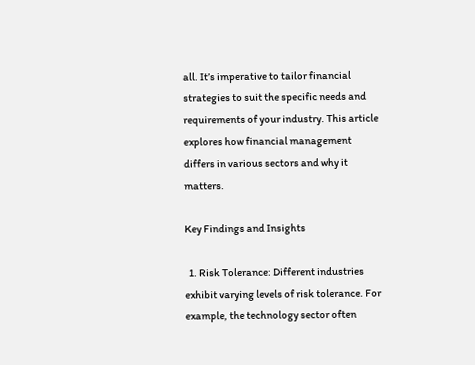all. It’s imperative to tailor financial strategies to suit the specific needs and requirements of your industry. This article explores how financial management differs in various sectors and why it matters.

Key Findings and Insights

  1. Risk Tolerance: Different industries exhibit varying levels of risk tolerance. For example, the technology sector often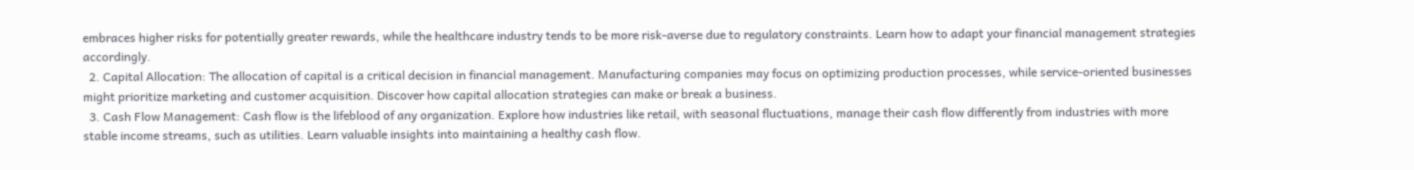embraces higher risks for potentially greater rewards, while the healthcare industry tends to be more risk-averse due to regulatory constraints. Learn how to adapt your financial management strategies accordingly.
  2. Capital Allocation: The allocation of capital is a critical decision in financial management. Manufacturing companies may focus on optimizing production processes, while service-oriented businesses might prioritize marketing and customer acquisition. Discover how capital allocation strategies can make or break a business.
  3. Cash Flow Management: Cash flow is the lifeblood of any organization. Explore how industries like retail, with seasonal fluctuations, manage their cash flow differently from industries with more stable income streams, such as utilities. Learn valuable insights into maintaining a healthy cash flow.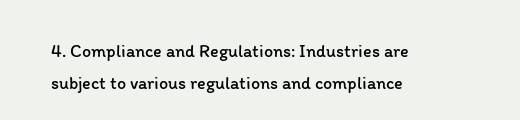4. Compliance and Regulations: Industries are subject to various regulations and compliance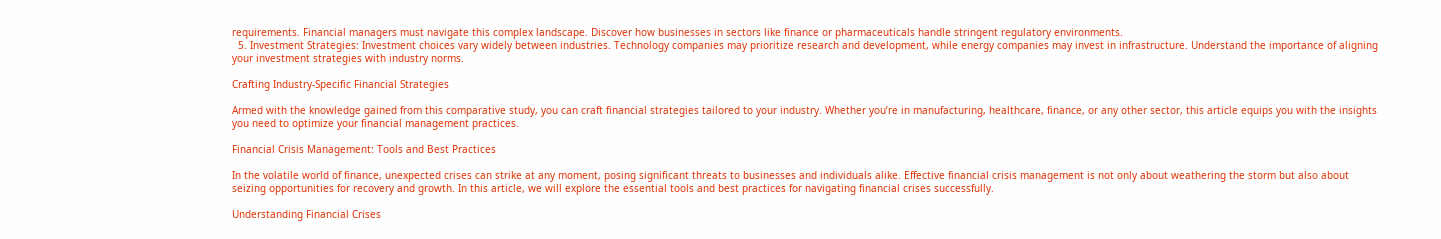requirements. Financial managers must navigate this complex landscape. Discover how businesses in sectors like finance or pharmaceuticals handle stringent regulatory environments.
  5. Investment Strategies: Investment choices vary widely between industries. Technology companies may prioritize research and development, while energy companies may invest in infrastructure. Understand the importance of aligning your investment strategies with industry norms.

Crafting Industry-Specific Financial Strategies

Armed with the knowledge gained from this comparative study, you can craft financial strategies tailored to your industry. Whether you’re in manufacturing, healthcare, finance, or any other sector, this article equips you with the insights you need to optimize your financial management practices.

Financial Crisis Management: Tools and Best Practices

In the volatile world of finance, unexpected crises can strike at any moment, posing significant threats to businesses and individuals alike. Effective financial crisis management is not only about weathering the storm but also about seizing opportunities for recovery and growth. In this article, we will explore the essential tools and best practices for navigating financial crises successfully.

Understanding Financial Crises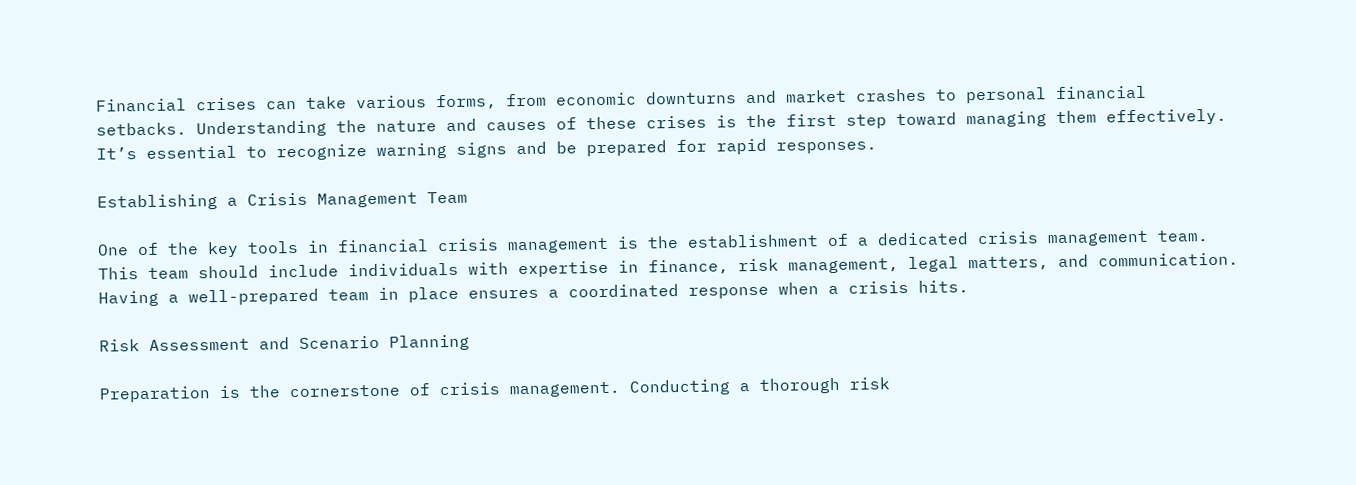Financial crises can take various forms, from economic downturns and market crashes to personal financial setbacks. Understanding the nature and causes of these crises is the first step toward managing them effectively. It’s essential to recognize warning signs and be prepared for rapid responses.

Establishing a Crisis Management Team

One of the key tools in financial crisis management is the establishment of a dedicated crisis management team. This team should include individuals with expertise in finance, risk management, legal matters, and communication. Having a well-prepared team in place ensures a coordinated response when a crisis hits.

Risk Assessment and Scenario Planning

Preparation is the cornerstone of crisis management. Conducting a thorough risk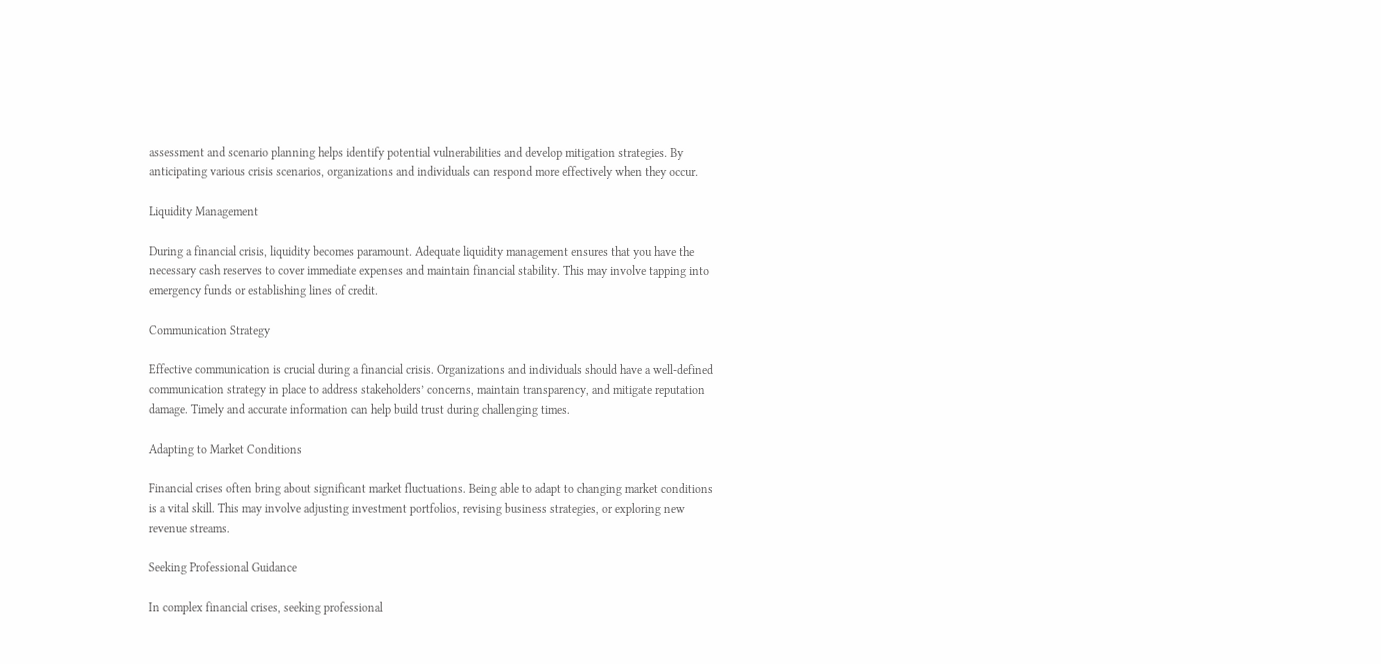assessment and scenario planning helps identify potential vulnerabilities and develop mitigation strategies. By anticipating various crisis scenarios, organizations and individuals can respond more effectively when they occur.

Liquidity Management

During a financial crisis, liquidity becomes paramount. Adequate liquidity management ensures that you have the necessary cash reserves to cover immediate expenses and maintain financial stability. This may involve tapping into emergency funds or establishing lines of credit.

Communication Strategy

Effective communication is crucial during a financial crisis. Organizations and individuals should have a well-defined communication strategy in place to address stakeholders’ concerns, maintain transparency, and mitigate reputation damage. Timely and accurate information can help build trust during challenging times.

Adapting to Market Conditions

Financial crises often bring about significant market fluctuations. Being able to adapt to changing market conditions is a vital skill. This may involve adjusting investment portfolios, revising business strategies, or exploring new revenue streams.

Seeking Professional Guidance

In complex financial crises, seeking professional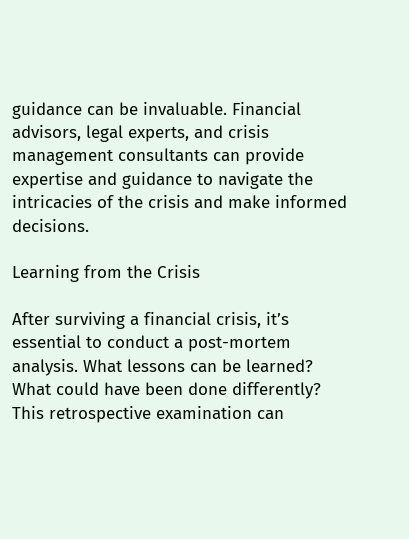guidance can be invaluable. Financial advisors, legal experts, and crisis management consultants can provide expertise and guidance to navigate the intricacies of the crisis and make informed decisions.

Learning from the Crisis

After surviving a financial crisis, it’s essential to conduct a post-mortem analysis. What lessons can be learned? What could have been done differently? This retrospective examination can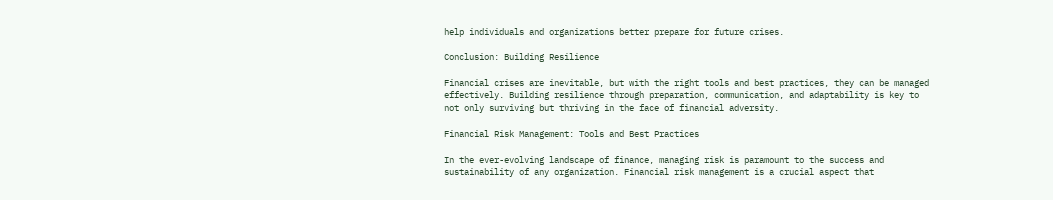help individuals and organizations better prepare for future crises.

Conclusion: Building Resilience

Financial crises are inevitable, but with the right tools and best practices, they can be managed effectively. Building resilience through preparation, communication, and adaptability is key to not only surviving but thriving in the face of financial adversity.

Financial Risk Management: Tools and Best Practices

In the ever-evolving landscape of finance, managing risk is paramount to the success and sustainability of any organization. Financial risk management is a crucial aspect that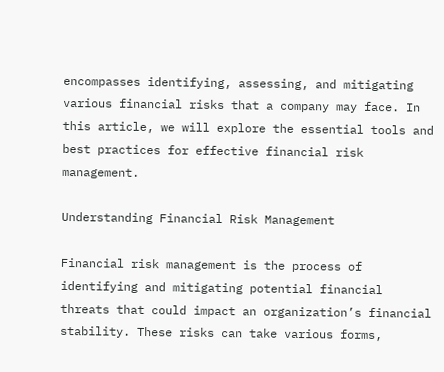encompasses identifying, assessing, and mitigating various financial risks that a company may face. In this article, we will explore the essential tools and best practices for effective financial risk management.

Understanding Financial Risk Management

Financial risk management is the process of identifying and mitigating potential financial threats that could impact an organization’s financial stability. These risks can take various forms,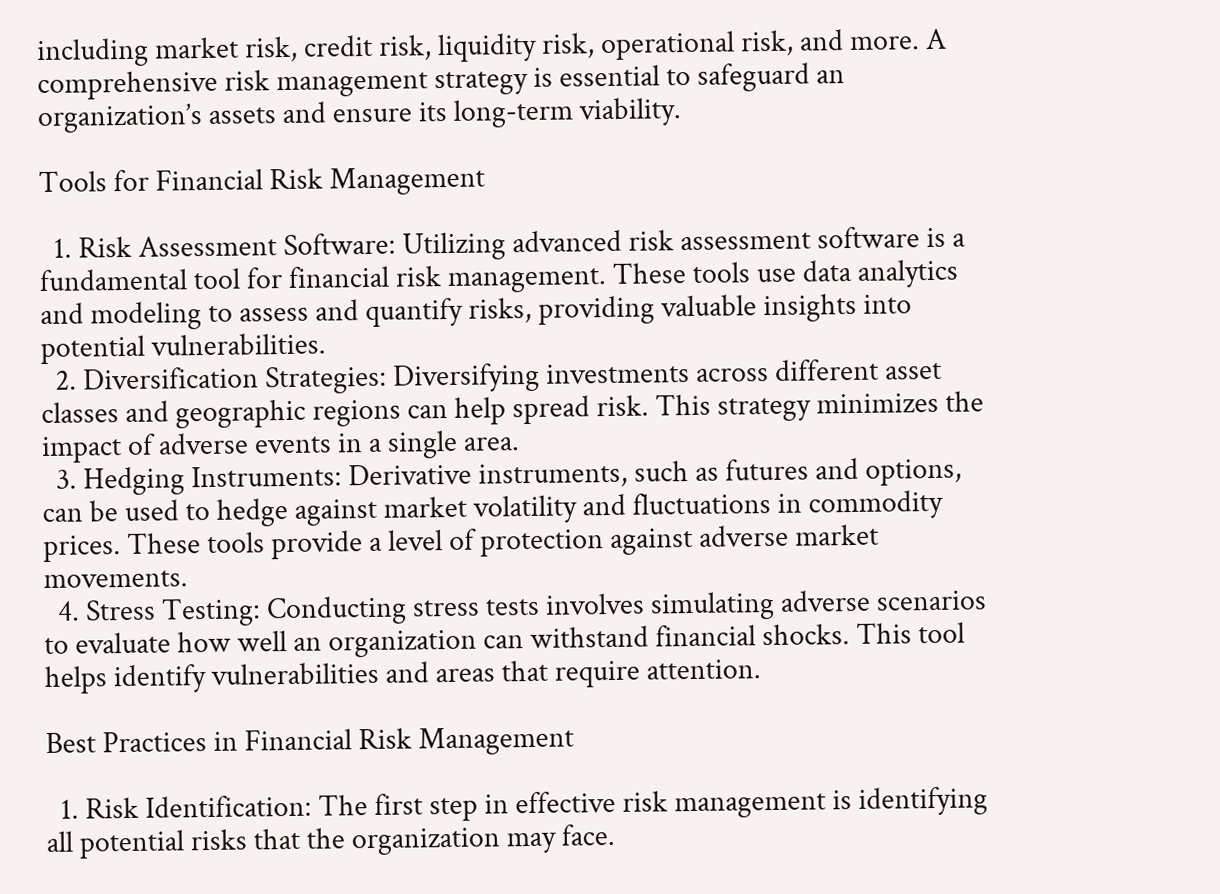including market risk, credit risk, liquidity risk, operational risk, and more. A comprehensive risk management strategy is essential to safeguard an organization’s assets and ensure its long-term viability.

Tools for Financial Risk Management

  1. Risk Assessment Software: Utilizing advanced risk assessment software is a fundamental tool for financial risk management. These tools use data analytics and modeling to assess and quantify risks, providing valuable insights into potential vulnerabilities.
  2. Diversification Strategies: Diversifying investments across different asset classes and geographic regions can help spread risk. This strategy minimizes the impact of adverse events in a single area.
  3. Hedging Instruments: Derivative instruments, such as futures and options, can be used to hedge against market volatility and fluctuations in commodity prices. These tools provide a level of protection against adverse market movements.
  4. Stress Testing: Conducting stress tests involves simulating adverse scenarios to evaluate how well an organization can withstand financial shocks. This tool helps identify vulnerabilities and areas that require attention.

Best Practices in Financial Risk Management

  1. Risk Identification: The first step in effective risk management is identifying all potential risks that the organization may face.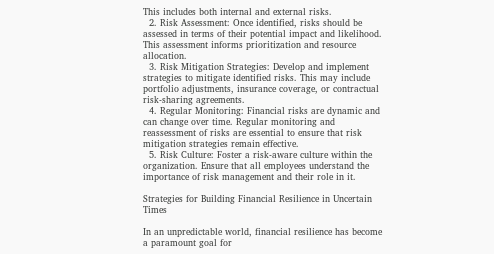This includes both internal and external risks.
  2. Risk Assessment: Once identified, risks should be assessed in terms of their potential impact and likelihood. This assessment informs prioritization and resource allocation.
  3. Risk Mitigation Strategies: Develop and implement strategies to mitigate identified risks. This may include portfolio adjustments, insurance coverage, or contractual risk-sharing agreements.
  4. Regular Monitoring: Financial risks are dynamic and can change over time. Regular monitoring and reassessment of risks are essential to ensure that risk mitigation strategies remain effective.
  5. Risk Culture: Foster a risk-aware culture within the organization. Ensure that all employees understand the importance of risk management and their role in it.

Strategies for Building Financial Resilience in Uncertain Times

In an unpredictable world, financial resilience has become a paramount goal for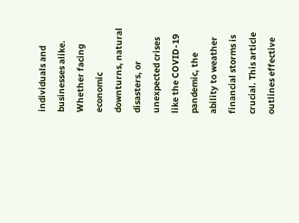individuals and businesses alike. Whether facing economic downturns, natural disasters, or unexpected crises like the COVID-19 pandemic, the ability to weather financial storms is crucial. This article outlines effective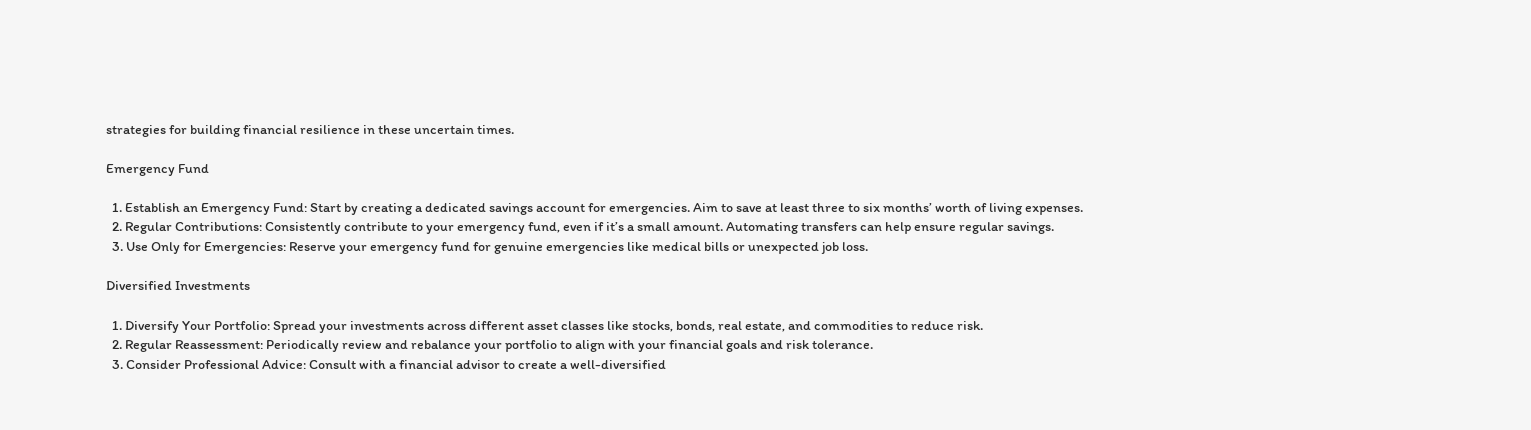strategies for building financial resilience in these uncertain times.

Emergency Fund

  1. Establish an Emergency Fund: Start by creating a dedicated savings account for emergencies. Aim to save at least three to six months’ worth of living expenses.
  2. Regular Contributions: Consistently contribute to your emergency fund, even if it’s a small amount. Automating transfers can help ensure regular savings.
  3. Use Only for Emergencies: Reserve your emergency fund for genuine emergencies like medical bills or unexpected job loss.

Diversified Investments

  1. Diversify Your Portfolio: Spread your investments across different asset classes like stocks, bonds, real estate, and commodities to reduce risk.
  2. Regular Reassessment: Periodically review and rebalance your portfolio to align with your financial goals and risk tolerance.
  3. Consider Professional Advice: Consult with a financial advisor to create a well-diversified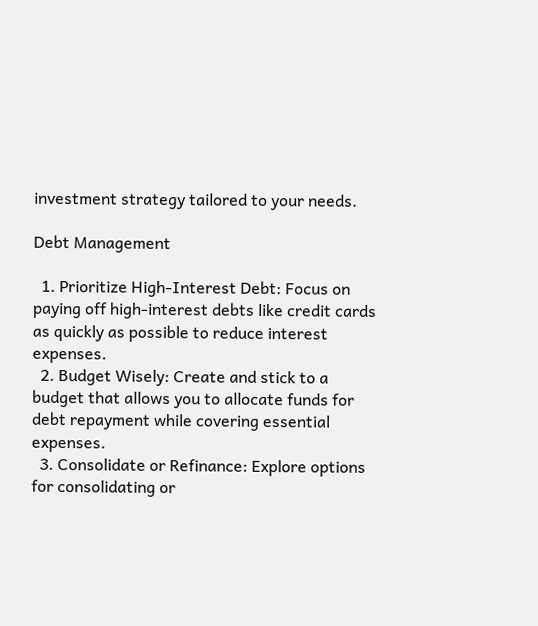investment strategy tailored to your needs.

Debt Management

  1. Prioritize High-Interest Debt: Focus on paying off high-interest debts like credit cards as quickly as possible to reduce interest expenses.
  2. Budget Wisely: Create and stick to a budget that allows you to allocate funds for debt repayment while covering essential expenses.
  3. Consolidate or Refinance: Explore options for consolidating or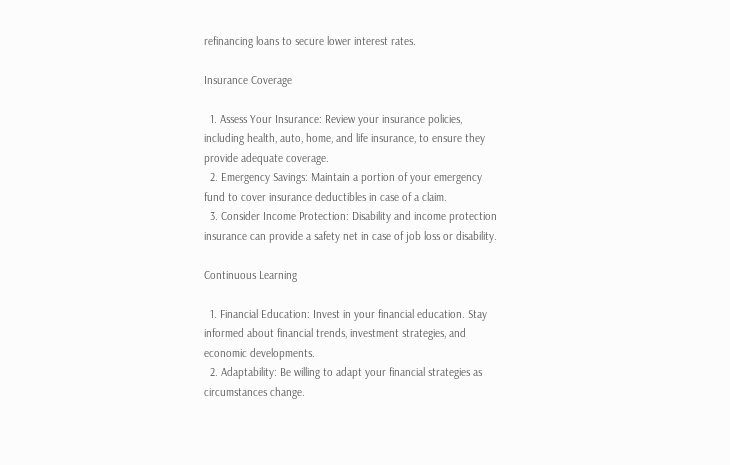refinancing loans to secure lower interest rates.

Insurance Coverage

  1. Assess Your Insurance: Review your insurance policies, including health, auto, home, and life insurance, to ensure they provide adequate coverage.
  2. Emergency Savings: Maintain a portion of your emergency fund to cover insurance deductibles in case of a claim.
  3. Consider Income Protection: Disability and income protection insurance can provide a safety net in case of job loss or disability.

Continuous Learning

  1. Financial Education: Invest in your financial education. Stay informed about financial trends, investment strategies, and economic developments.
  2. Adaptability: Be willing to adapt your financial strategies as circumstances change.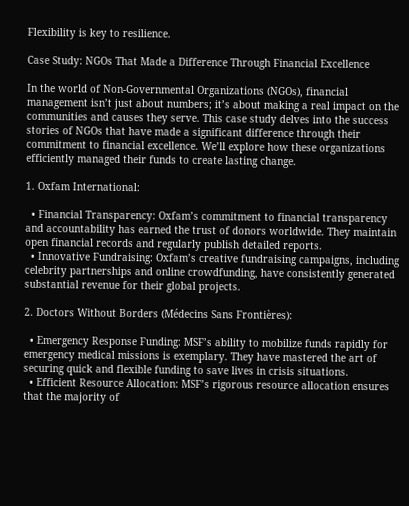Flexibility is key to resilience.

Case Study: NGOs That Made a Difference Through Financial Excellence

In the world of Non-Governmental Organizations (NGOs), financial management isn’t just about numbers; it’s about making a real impact on the communities and causes they serve. This case study delves into the success stories of NGOs that have made a significant difference through their commitment to financial excellence. We’ll explore how these organizations efficiently managed their funds to create lasting change.

1. Oxfam International:

  • Financial Transparency: Oxfam’s commitment to financial transparency and accountability has earned the trust of donors worldwide. They maintain open financial records and regularly publish detailed reports.
  • Innovative Fundraising: Oxfam’s creative fundraising campaigns, including celebrity partnerships and online crowdfunding, have consistently generated substantial revenue for their global projects.

2. Doctors Without Borders (Médecins Sans Frontières):

  • Emergency Response Funding: MSF’s ability to mobilize funds rapidly for emergency medical missions is exemplary. They have mastered the art of securing quick and flexible funding to save lives in crisis situations.
  • Efficient Resource Allocation: MSF’s rigorous resource allocation ensures that the majority of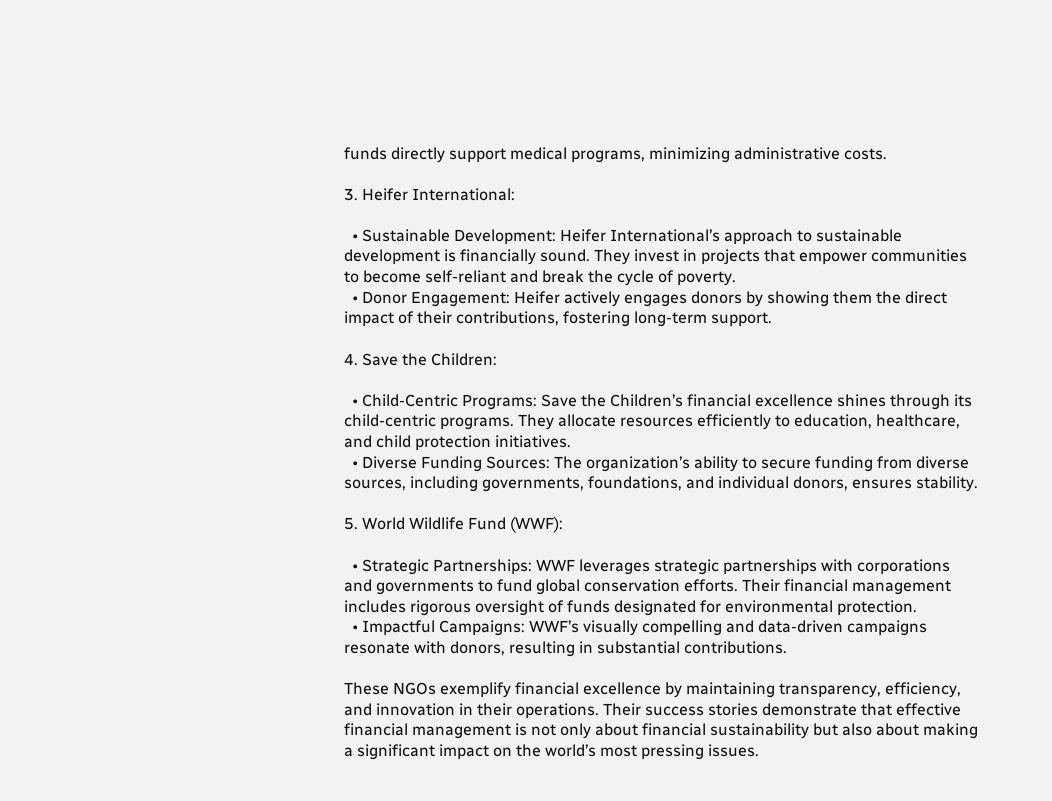funds directly support medical programs, minimizing administrative costs.

3. Heifer International:

  • Sustainable Development: Heifer International’s approach to sustainable development is financially sound. They invest in projects that empower communities to become self-reliant and break the cycle of poverty.
  • Donor Engagement: Heifer actively engages donors by showing them the direct impact of their contributions, fostering long-term support.

4. Save the Children:

  • Child-Centric Programs: Save the Children’s financial excellence shines through its child-centric programs. They allocate resources efficiently to education, healthcare, and child protection initiatives.
  • Diverse Funding Sources: The organization’s ability to secure funding from diverse sources, including governments, foundations, and individual donors, ensures stability.

5. World Wildlife Fund (WWF):

  • Strategic Partnerships: WWF leverages strategic partnerships with corporations and governments to fund global conservation efforts. Their financial management includes rigorous oversight of funds designated for environmental protection.
  • Impactful Campaigns: WWF’s visually compelling and data-driven campaigns resonate with donors, resulting in substantial contributions.

These NGOs exemplify financial excellence by maintaining transparency, efficiency, and innovation in their operations. Their success stories demonstrate that effective financial management is not only about financial sustainability but also about making a significant impact on the world’s most pressing issues.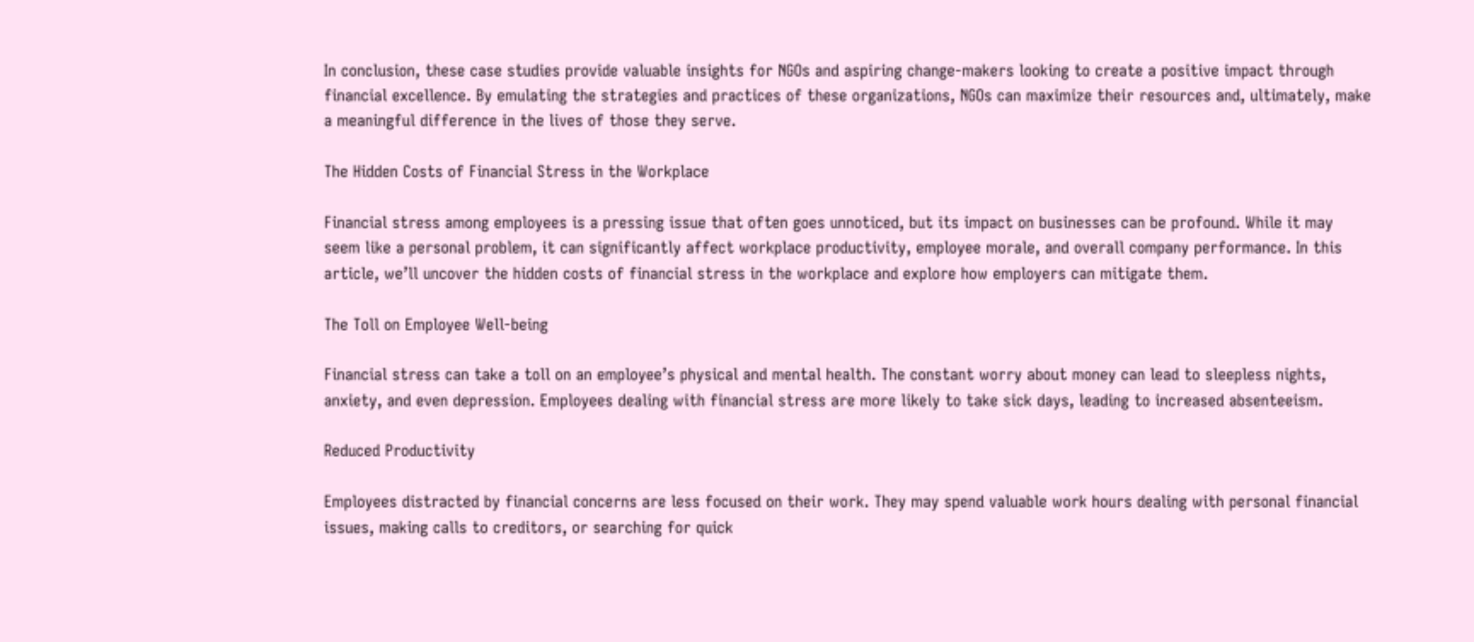In conclusion, these case studies provide valuable insights for NGOs and aspiring change-makers looking to create a positive impact through financial excellence. By emulating the strategies and practices of these organizations, NGOs can maximize their resources and, ultimately, make a meaningful difference in the lives of those they serve.

The Hidden Costs of Financial Stress in the Workplace

Financial stress among employees is a pressing issue that often goes unnoticed, but its impact on businesses can be profound. While it may seem like a personal problem, it can significantly affect workplace productivity, employee morale, and overall company performance. In this article, we’ll uncover the hidden costs of financial stress in the workplace and explore how employers can mitigate them.

The Toll on Employee Well-being

Financial stress can take a toll on an employee’s physical and mental health. The constant worry about money can lead to sleepless nights, anxiety, and even depression. Employees dealing with financial stress are more likely to take sick days, leading to increased absenteeism.

Reduced Productivity

Employees distracted by financial concerns are less focused on their work. They may spend valuable work hours dealing with personal financial issues, making calls to creditors, or searching for quick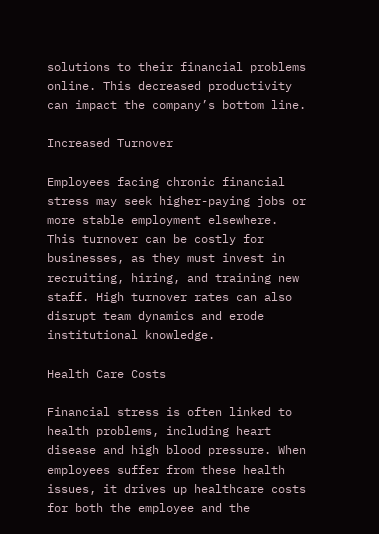solutions to their financial problems online. This decreased productivity can impact the company’s bottom line.

Increased Turnover

Employees facing chronic financial stress may seek higher-paying jobs or more stable employment elsewhere. This turnover can be costly for businesses, as they must invest in recruiting, hiring, and training new staff. High turnover rates can also disrupt team dynamics and erode institutional knowledge.

Health Care Costs

Financial stress is often linked to health problems, including heart disease and high blood pressure. When employees suffer from these health issues, it drives up healthcare costs for both the employee and the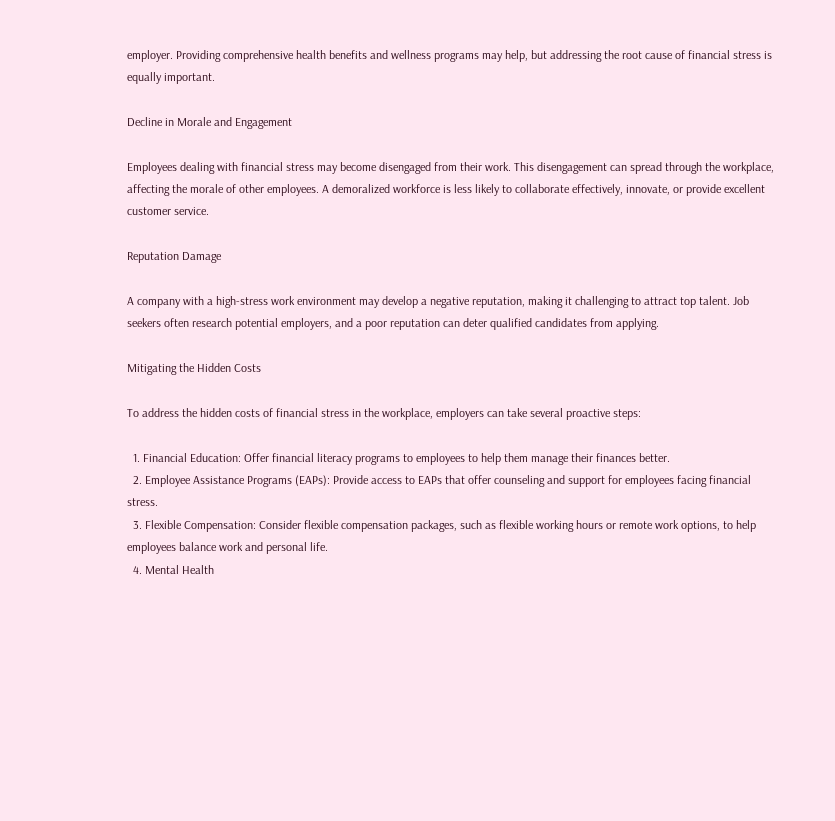employer. Providing comprehensive health benefits and wellness programs may help, but addressing the root cause of financial stress is equally important.

Decline in Morale and Engagement

Employees dealing with financial stress may become disengaged from their work. This disengagement can spread through the workplace, affecting the morale of other employees. A demoralized workforce is less likely to collaborate effectively, innovate, or provide excellent customer service.

Reputation Damage

A company with a high-stress work environment may develop a negative reputation, making it challenging to attract top talent. Job seekers often research potential employers, and a poor reputation can deter qualified candidates from applying.

Mitigating the Hidden Costs

To address the hidden costs of financial stress in the workplace, employers can take several proactive steps:

  1. Financial Education: Offer financial literacy programs to employees to help them manage their finances better.
  2. Employee Assistance Programs (EAPs): Provide access to EAPs that offer counseling and support for employees facing financial stress.
  3. Flexible Compensation: Consider flexible compensation packages, such as flexible working hours or remote work options, to help employees balance work and personal life.
  4. Mental Health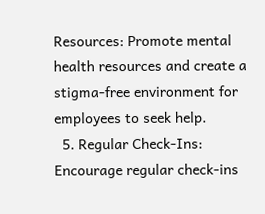Resources: Promote mental health resources and create a stigma-free environment for employees to seek help.
  5. Regular Check-Ins: Encourage regular check-ins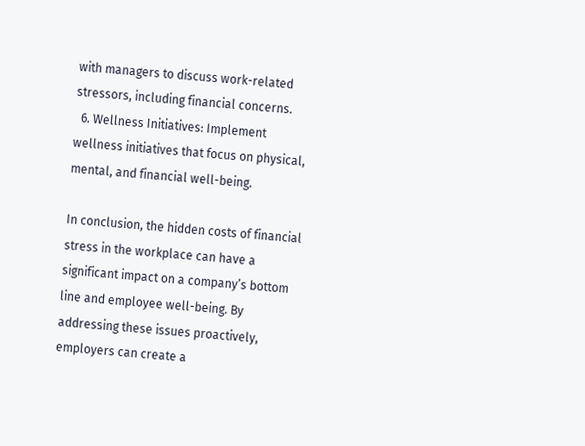with managers to discuss work-related stressors, including financial concerns.
  6. Wellness Initiatives: Implement wellness initiatives that focus on physical, mental, and financial well-being.

In conclusion, the hidden costs of financial stress in the workplace can have a significant impact on a company’s bottom line and employee well-being. By addressing these issues proactively, employers can create a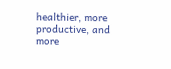healthier, more productive, and more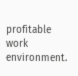profitable work environment.